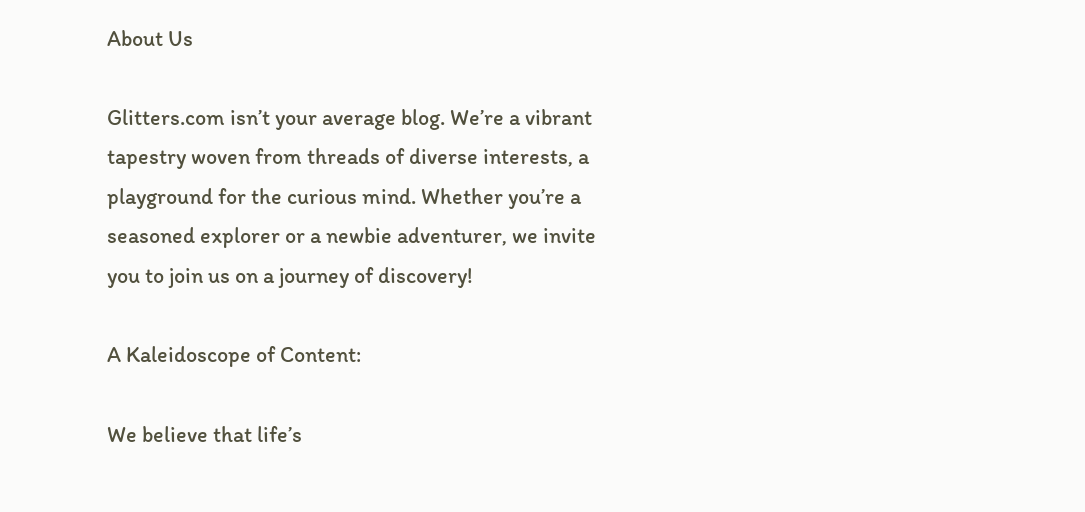About Us

Glitters.com isn’t your average blog. We’re a vibrant tapestry woven from threads of diverse interests, a playground for the curious mind. Whether you’re a seasoned explorer or a newbie adventurer, we invite you to join us on a journey of discovery!

A Kaleidoscope of Content:

We believe that life’s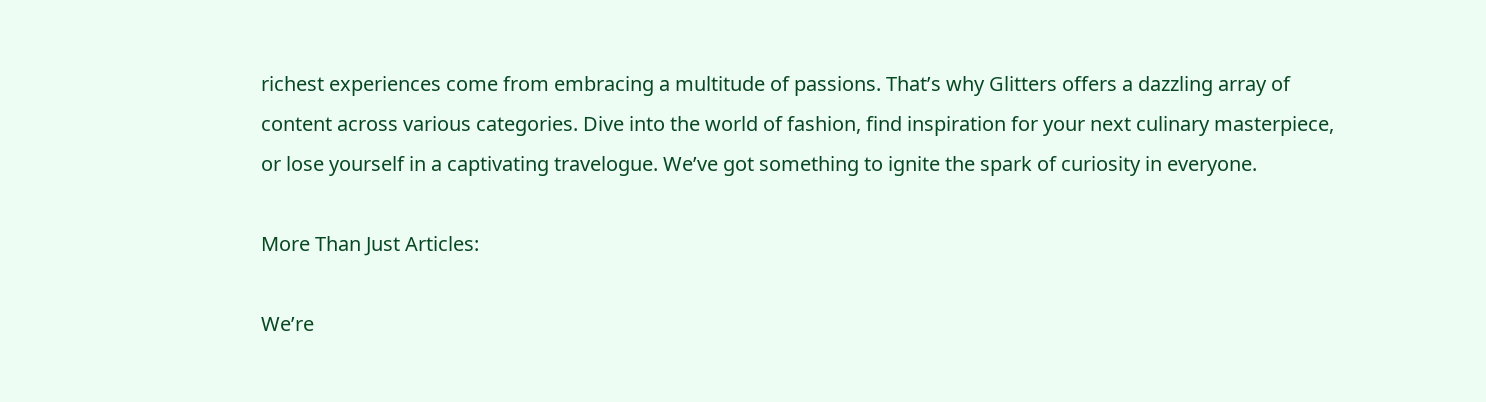richest experiences come from embracing a multitude of passions. That’s why Glitters offers a dazzling array of content across various categories. Dive into the world of fashion, find inspiration for your next culinary masterpiece, or lose yourself in a captivating travelogue. We’ve got something to ignite the spark of curiosity in everyone.

More Than Just Articles:

We’re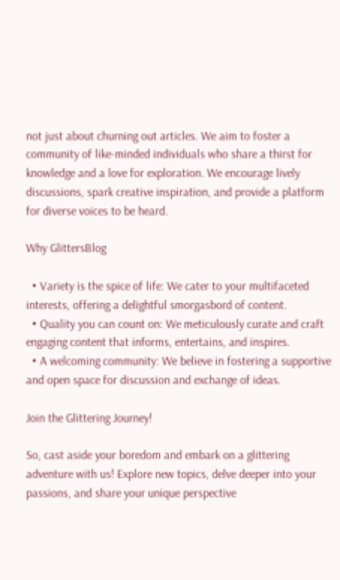not just about churning out articles. We aim to foster a community of like-minded individuals who share a thirst for knowledge and a love for exploration. We encourage lively discussions, spark creative inspiration, and provide a platform for diverse voices to be heard.

Why GlittersBlog

  • Variety is the spice of life: We cater to your multifaceted interests, offering a delightful smorgasbord of content.
  • Quality you can count on: We meticulously curate and craft engaging content that informs, entertains, and inspires.
  • A welcoming community: We believe in fostering a supportive and open space for discussion and exchange of ideas.

Join the Glittering Journey!

So, cast aside your boredom and embark on a glittering adventure with us! Explore new topics, delve deeper into your passions, and share your unique perspective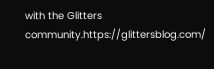with the Glitters community.https://glittersblog.com/